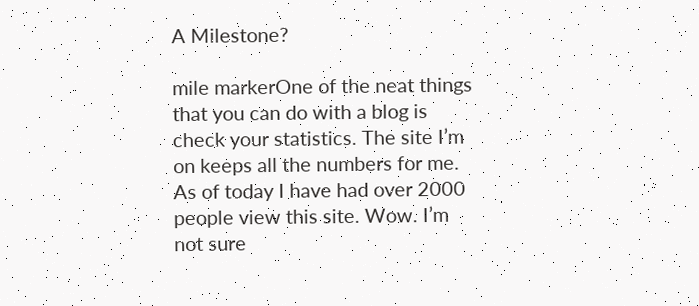A Milestone?

mile markerOne of the neat things that you can do with a blog is check your statistics. The site I’m on keeps all the numbers for me. As of today I have had over 2000 people view this site. Wow. I’m not sure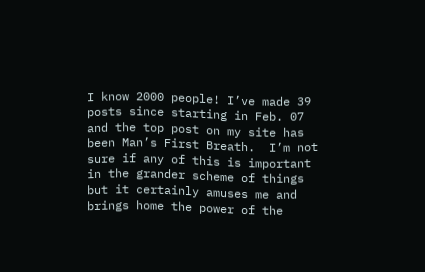I know 2000 people! I’ve made 39 posts since starting in Feb. 07 and the top post on my site has been Man’s First Breath.  I’m not sure if any of this is important in the grander scheme of things but it certainly amuses me and brings home the power of the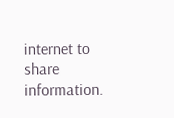internet to share information.